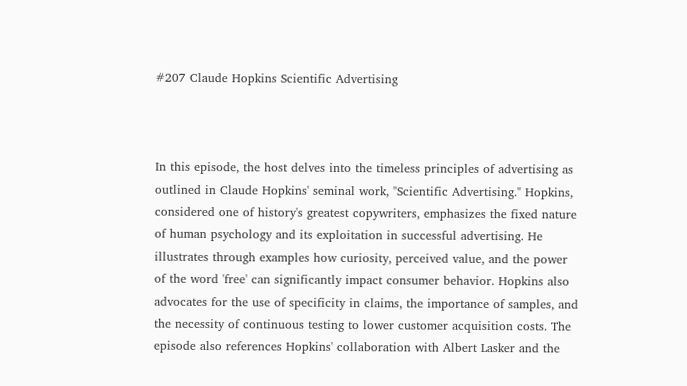#207 Claude Hopkins Scientific Advertising



In this episode, the host delves into the timeless principles of advertising as outlined in Claude Hopkins' seminal work, "Scientific Advertising." Hopkins, considered one of history's greatest copywriters, emphasizes the fixed nature of human psychology and its exploitation in successful advertising. He illustrates through examples how curiosity, perceived value, and the power of the word 'free' can significantly impact consumer behavior. Hopkins also advocates for the use of specificity in claims, the importance of samples, and the necessity of continuous testing to lower customer acquisition costs. The episode also references Hopkins' collaboration with Albert Lasker and the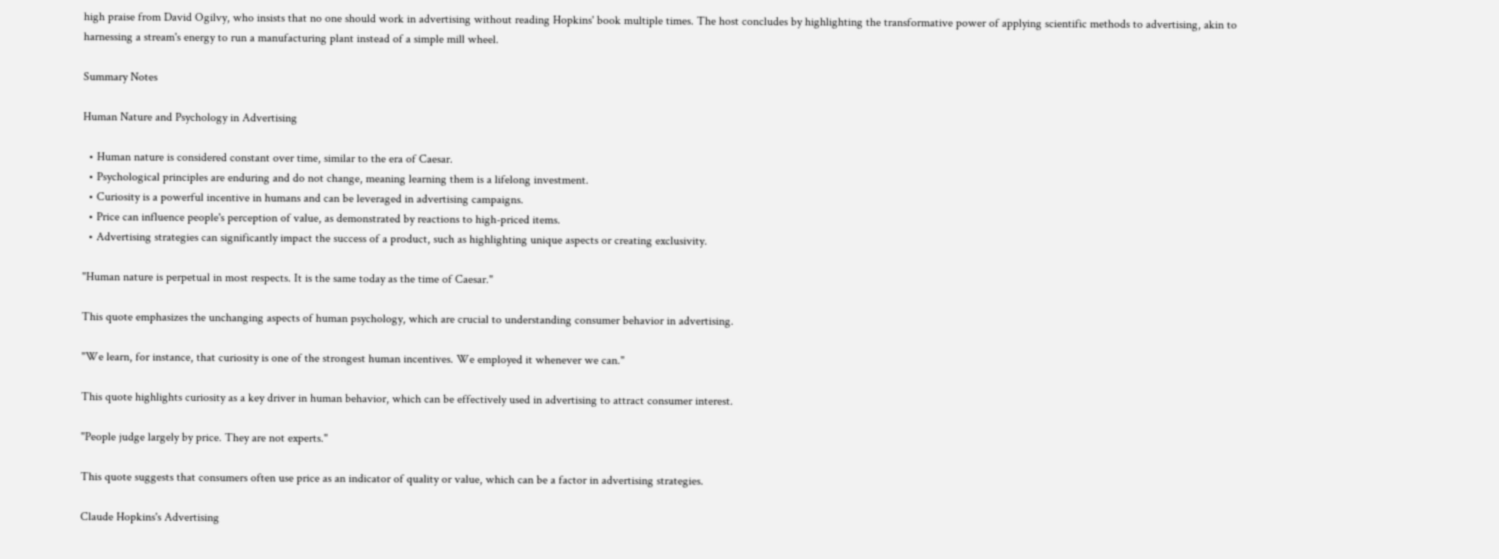high praise from David Ogilvy, who insists that no one should work in advertising without reading Hopkins' book multiple times. The host concludes by highlighting the transformative power of applying scientific methods to advertising, akin to harnessing a stream's energy to run a manufacturing plant instead of a simple mill wheel.

Summary Notes

Human Nature and Psychology in Advertising

  • Human nature is considered constant over time, similar to the era of Caesar.
  • Psychological principles are enduring and do not change, meaning learning them is a lifelong investment.
  • Curiosity is a powerful incentive in humans and can be leveraged in advertising campaigns.
  • Price can influence people's perception of value, as demonstrated by reactions to high-priced items.
  • Advertising strategies can significantly impact the success of a product, such as highlighting unique aspects or creating exclusivity.

"Human nature is perpetual in most respects. It is the same today as the time of Caesar."

This quote emphasizes the unchanging aspects of human psychology, which are crucial to understanding consumer behavior in advertising.

"We learn, for instance, that curiosity is one of the strongest human incentives. We employed it whenever we can."

This quote highlights curiosity as a key driver in human behavior, which can be effectively used in advertising to attract consumer interest.

"People judge largely by price. They are not experts."

This quote suggests that consumers often use price as an indicator of quality or value, which can be a factor in advertising strategies.

Claude Hopkins's Advertising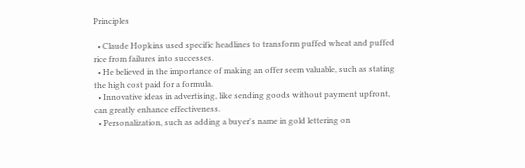Principles

  • Claude Hopkins used specific headlines to transform puffed wheat and puffed rice from failures into successes.
  • He believed in the importance of making an offer seem valuable, such as stating the high cost paid for a formula.
  • Innovative ideas in advertising, like sending goods without payment upfront, can greatly enhance effectiveness.
  • Personalization, such as adding a buyer's name in gold lettering on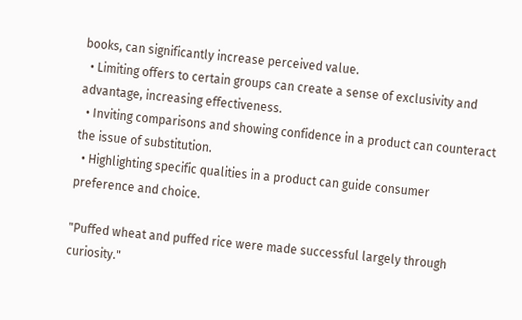books, can significantly increase perceived value.
  • Limiting offers to certain groups can create a sense of exclusivity and advantage, increasing effectiveness.
  • Inviting comparisons and showing confidence in a product can counteract the issue of substitution.
  • Highlighting specific qualities in a product can guide consumer preference and choice.

"Puffed wheat and puffed rice were made successful largely through curiosity."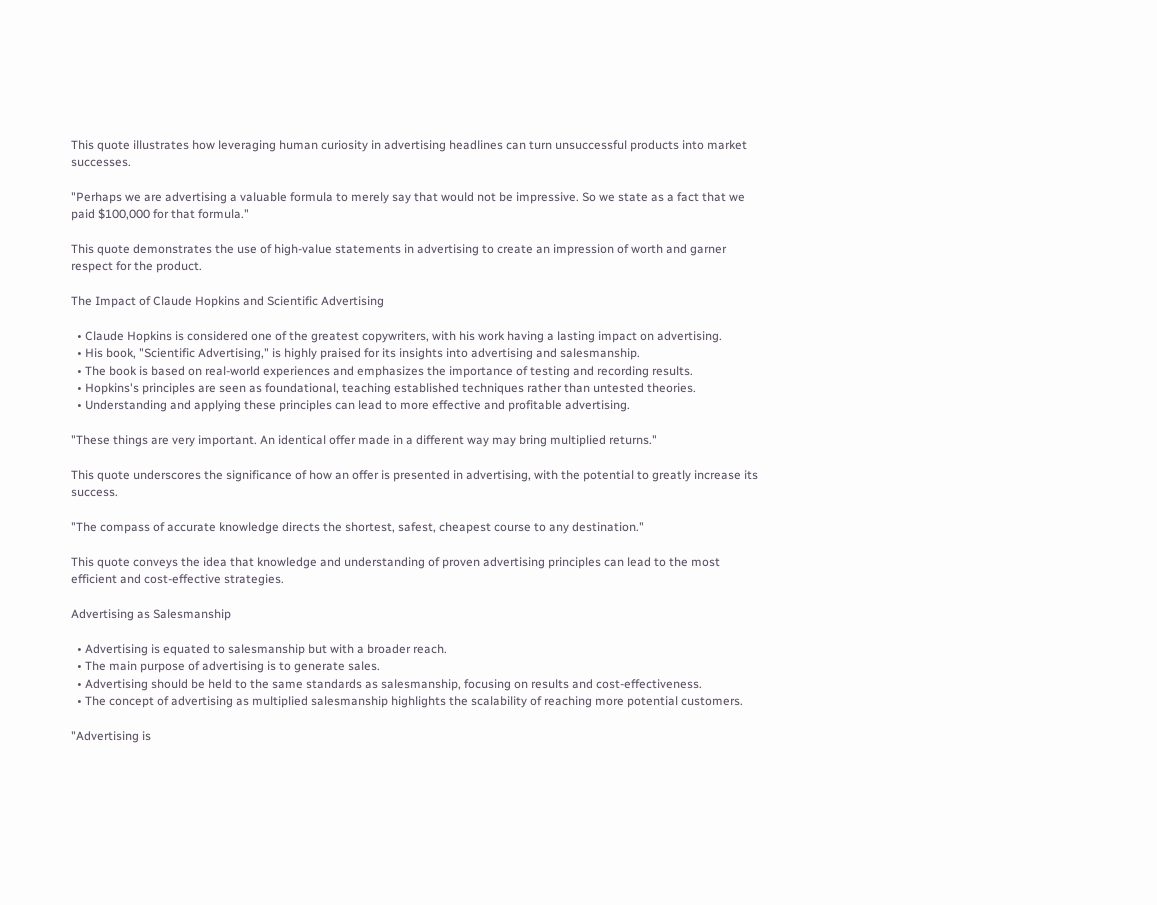This quote illustrates how leveraging human curiosity in advertising headlines can turn unsuccessful products into market successes.

"Perhaps we are advertising a valuable formula to merely say that would not be impressive. So we state as a fact that we paid $100,000 for that formula."

This quote demonstrates the use of high-value statements in advertising to create an impression of worth and garner respect for the product.

The Impact of Claude Hopkins and Scientific Advertising

  • Claude Hopkins is considered one of the greatest copywriters, with his work having a lasting impact on advertising.
  • His book, "Scientific Advertising," is highly praised for its insights into advertising and salesmanship.
  • The book is based on real-world experiences and emphasizes the importance of testing and recording results.
  • Hopkins's principles are seen as foundational, teaching established techniques rather than untested theories.
  • Understanding and applying these principles can lead to more effective and profitable advertising.

"These things are very important. An identical offer made in a different way may bring multiplied returns."

This quote underscores the significance of how an offer is presented in advertising, with the potential to greatly increase its success.

"The compass of accurate knowledge directs the shortest, safest, cheapest course to any destination."

This quote conveys the idea that knowledge and understanding of proven advertising principles can lead to the most efficient and cost-effective strategies.

Advertising as Salesmanship

  • Advertising is equated to salesmanship but with a broader reach.
  • The main purpose of advertising is to generate sales.
  • Advertising should be held to the same standards as salesmanship, focusing on results and cost-effectiveness.
  • The concept of advertising as multiplied salesmanship highlights the scalability of reaching more potential customers.

"Advertising is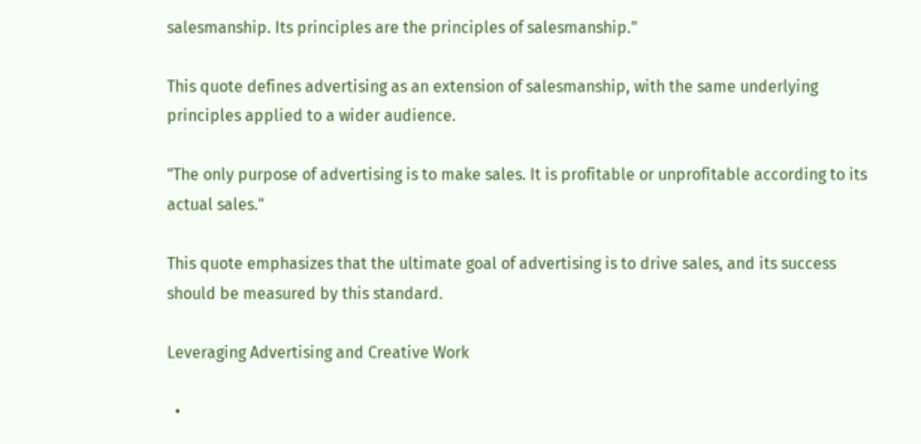salesmanship. Its principles are the principles of salesmanship."

This quote defines advertising as an extension of salesmanship, with the same underlying principles applied to a wider audience.

"The only purpose of advertising is to make sales. It is profitable or unprofitable according to its actual sales."

This quote emphasizes that the ultimate goal of advertising is to drive sales, and its success should be measured by this standard.

Leveraging Advertising and Creative Work

  •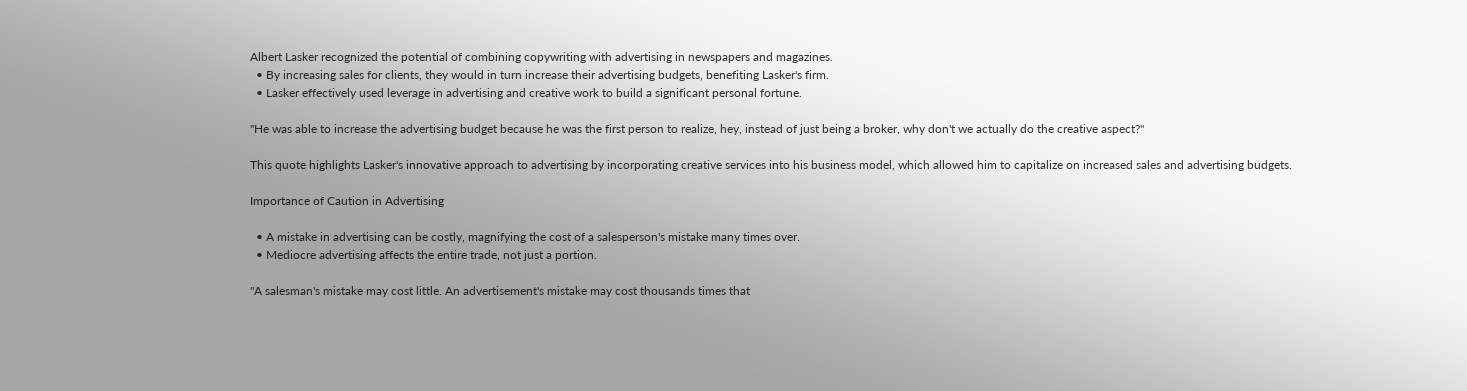Albert Lasker recognized the potential of combining copywriting with advertising in newspapers and magazines.
  • By increasing sales for clients, they would in turn increase their advertising budgets, benefiting Lasker's firm.
  • Lasker effectively used leverage in advertising and creative work to build a significant personal fortune.

"He was able to increase the advertising budget because he was the first person to realize, hey, instead of just being a broker, why don't we actually do the creative aspect?"

This quote highlights Lasker's innovative approach to advertising by incorporating creative services into his business model, which allowed him to capitalize on increased sales and advertising budgets.

Importance of Caution in Advertising

  • A mistake in advertising can be costly, magnifying the cost of a salesperson's mistake many times over.
  • Mediocre advertising affects the entire trade, not just a portion.

"A salesman's mistake may cost little. An advertisement's mistake may cost thousands times that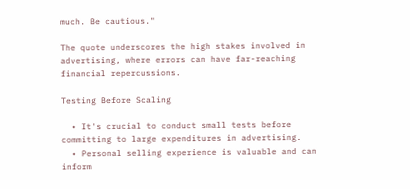much. Be cautious."

The quote underscores the high stakes involved in advertising, where errors can have far-reaching financial repercussions.

Testing Before Scaling

  • It's crucial to conduct small tests before committing to large expenditures in advertising.
  • Personal selling experience is valuable and can inform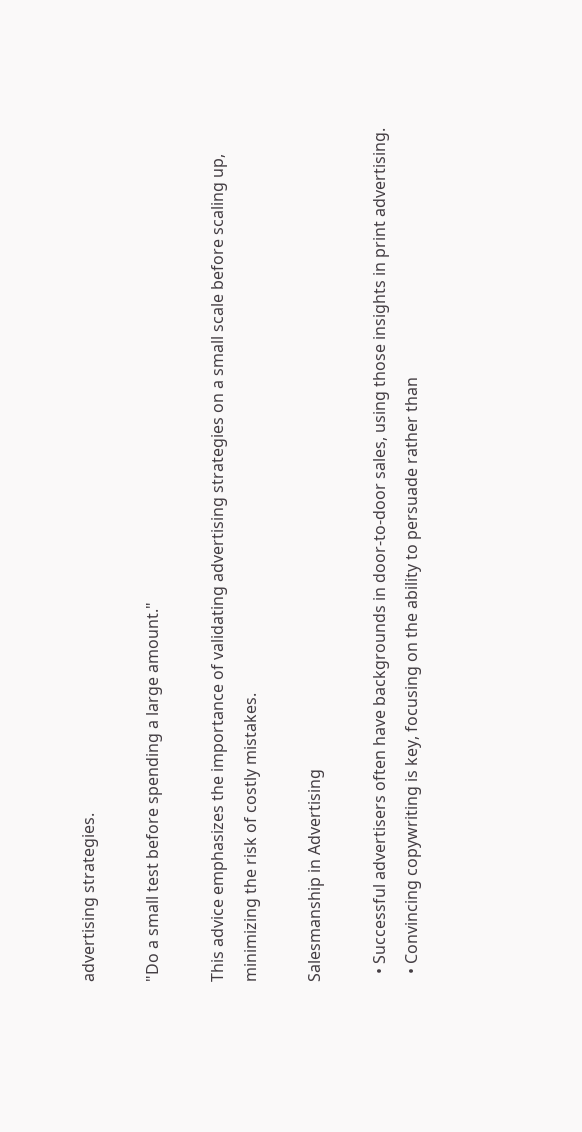advertising strategies.

"Do a small test before spending a large amount."

This advice emphasizes the importance of validating advertising strategies on a small scale before scaling up, minimizing the risk of costly mistakes.

Salesmanship in Advertising

  • Successful advertisers often have backgrounds in door-to-door sales, using those insights in print advertising.
  • Convincing copywriting is key, focusing on the ability to persuade rather than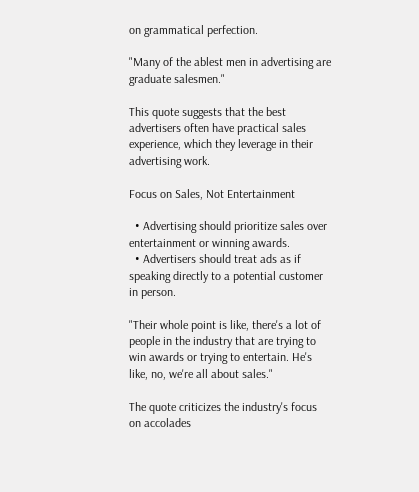on grammatical perfection.

"Many of the ablest men in advertising are graduate salesmen."

This quote suggests that the best advertisers often have practical sales experience, which they leverage in their advertising work.

Focus on Sales, Not Entertainment

  • Advertising should prioritize sales over entertainment or winning awards.
  • Advertisers should treat ads as if speaking directly to a potential customer in person.

"Their whole point is like, there's a lot of people in the industry that are trying to win awards or trying to entertain. He's like, no, we're all about sales."

The quote criticizes the industry's focus on accolades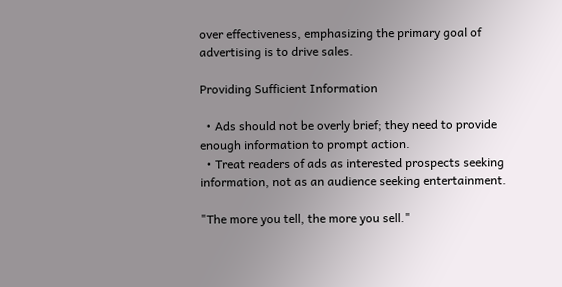over effectiveness, emphasizing the primary goal of advertising is to drive sales.

Providing Sufficient Information

  • Ads should not be overly brief; they need to provide enough information to prompt action.
  • Treat readers of ads as interested prospects seeking information, not as an audience seeking entertainment.

"The more you tell, the more you sell."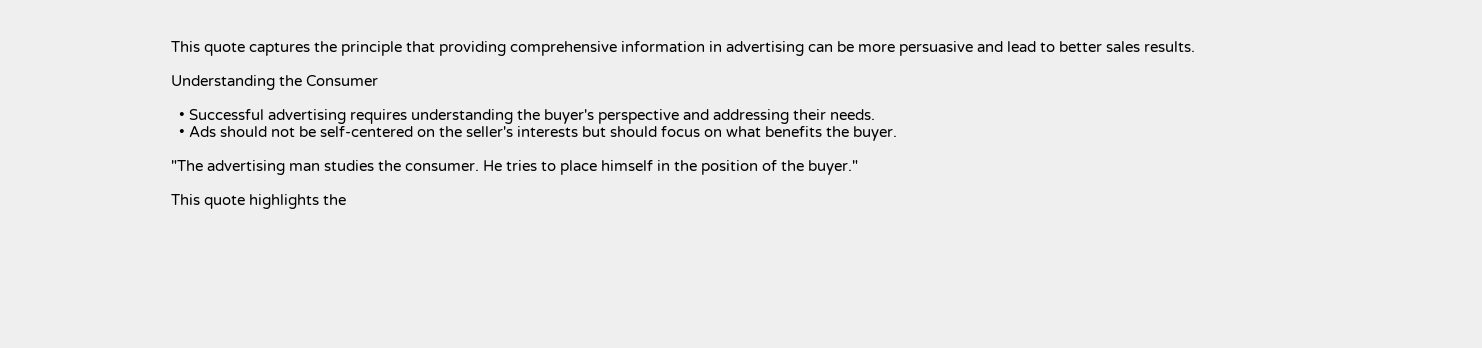This quote captures the principle that providing comprehensive information in advertising can be more persuasive and lead to better sales results.

Understanding the Consumer

  • Successful advertising requires understanding the buyer's perspective and addressing their needs.
  • Ads should not be self-centered on the seller's interests but should focus on what benefits the buyer.

"The advertising man studies the consumer. He tries to place himself in the position of the buyer."

This quote highlights the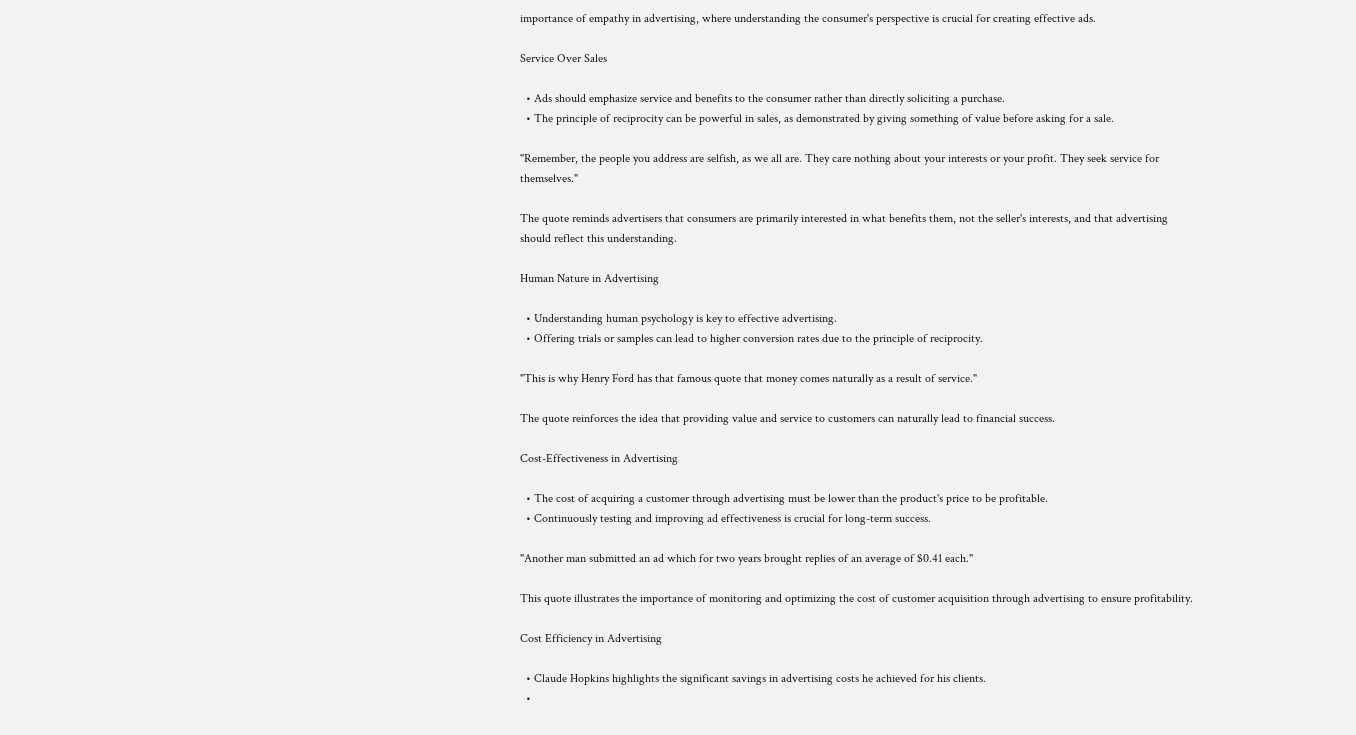importance of empathy in advertising, where understanding the consumer's perspective is crucial for creating effective ads.

Service Over Sales

  • Ads should emphasize service and benefits to the consumer rather than directly soliciting a purchase.
  • The principle of reciprocity can be powerful in sales, as demonstrated by giving something of value before asking for a sale.

"Remember, the people you address are selfish, as we all are. They care nothing about your interests or your profit. They seek service for themselves."

The quote reminds advertisers that consumers are primarily interested in what benefits them, not the seller's interests, and that advertising should reflect this understanding.

Human Nature in Advertising

  • Understanding human psychology is key to effective advertising.
  • Offering trials or samples can lead to higher conversion rates due to the principle of reciprocity.

"This is why Henry Ford has that famous quote that money comes naturally as a result of service."

The quote reinforces the idea that providing value and service to customers can naturally lead to financial success.

Cost-Effectiveness in Advertising

  • The cost of acquiring a customer through advertising must be lower than the product's price to be profitable.
  • Continuously testing and improving ad effectiveness is crucial for long-term success.

"Another man submitted an ad which for two years brought replies of an average of $0.41 each."

This quote illustrates the importance of monitoring and optimizing the cost of customer acquisition through advertising to ensure profitability.

Cost Efficiency in Advertising

  • Claude Hopkins highlights the significant savings in advertising costs he achieved for his clients.
  •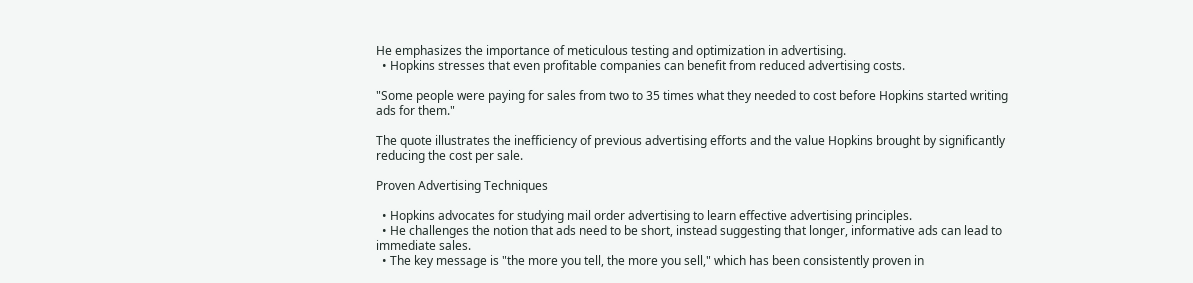He emphasizes the importance of meticulous testing and optimization in advertising.
  • Hopkins stresses that even profitable companies can benefit from reduced advertising costs.

"Some people were paying for sales from two to 35 times what they needed to cost before Hopkins started writing ads for them."

The quote illustrates the inefficiency of previous advertising efforts and the value Hopkins brought by significantly reducing the cost per sale.

Proven Advertising Techniques

  • Hopkins advocates for studying mail order advertising to learn effective advertising principles.
  • He challenges the notion that ads need to be short, instead suggesting that longer, informative ads can lead to immediate sales.
  • The key message is "the more you tell, the more you sell," which has been consistently proven in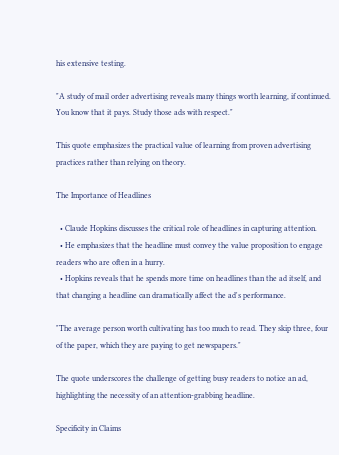his extensive testing.

"A study of mail order advertising reveals many things worth learning, if continued. You know that it pays. Study those ads with respect."

This quote emphasizes the practical value of learning from proven advertising practices rather than relying on theory.

The Importance of Headlines

  • Claude Hopkins discusses the critical role of headlines in capturing attention.
  • He emphasizes that the headline must convey the value proposition to engage readers who are often in a hurry.
  • Hopkins reveals that he spends more time on headlines than the ad itself, and that changing a headline can dramatically affect the ad's performance.

"The average person worth cultivating has too much to read. They skip three, four of the paper, which they are paying to get newspapers."

The quote underscores the challenge of getting busy readers to notice an ad, highlighting the necessity of an attention-grabbing headline.

Specificity in Claims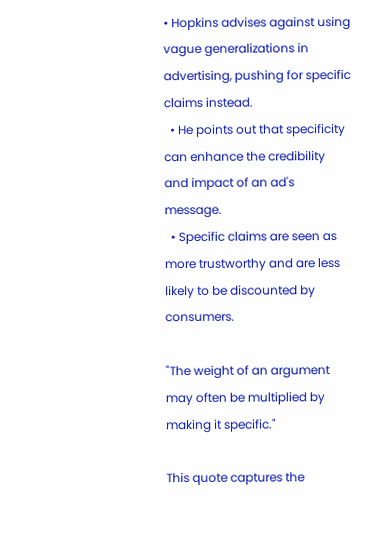• Hopkins advises against using vague generalizations in advertising, pushing for specific claims instead.
  • He points out that specificity can enhance the credibility and impact of an ad's message.
  • Specific claims are seen as more trustworthy and are less likely to be discounted by consumers.

"The weight of an argument may often be multiplied by making it specific."

This quote captures the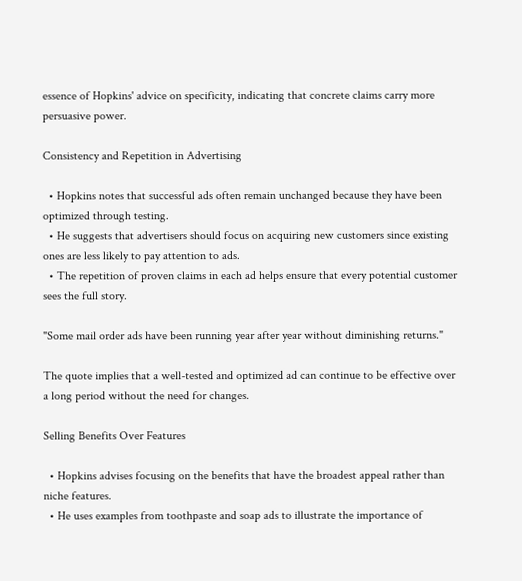essence of Hopkins' advice on specificity, indicating that concrete claims carry more persuasive power.

Consistency and Repetition in Advertising

  • Hopkins notes that successful ads often remain unchanged because they have been optimized through testing.
  • He suggests that advertisers should focus on acquiring new customers since existing ones are less likely to pay attention to ads.
  • The repetition of proven claims in each ad helps ensure that every potential customer sees the full story.

"Some mail order ads have been running year after year without diminishing returns."

The quote implies that a well-tested and optimized ad can continue to be effective over a long period without the need for changes.

Selling Benefits Over Features

  • Hopkins advises focusing on the benefits that have the broadest appeal rather than niche features.
  • He uses examples from toothpaste and soap ads to illustrate the importance of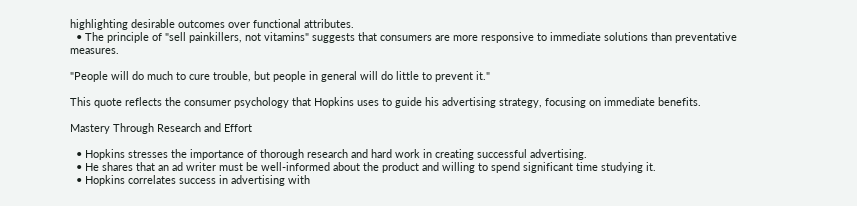highlighting desirable outcomes over functional attributes.
  • The principle of "sell painkillers, not vitamins" suggests that consumers are more responsive to immediate solutions than preventative measures.

"People will do much to cure trouble, but people in general will do little to prevent it."

This quote reflects the consumer psychology that Hopkins uses to guide his advertising strategy, focusing on immediate benefits.

Mastery Through Research and Effort

  • Hopkins stresses the importance of thorough research and hard work in creating successful advertising.
  • He shares that an ad writer must be well-informed about the product and willing to spend significant time studying it.
  • Hopkins correlates success in advertising with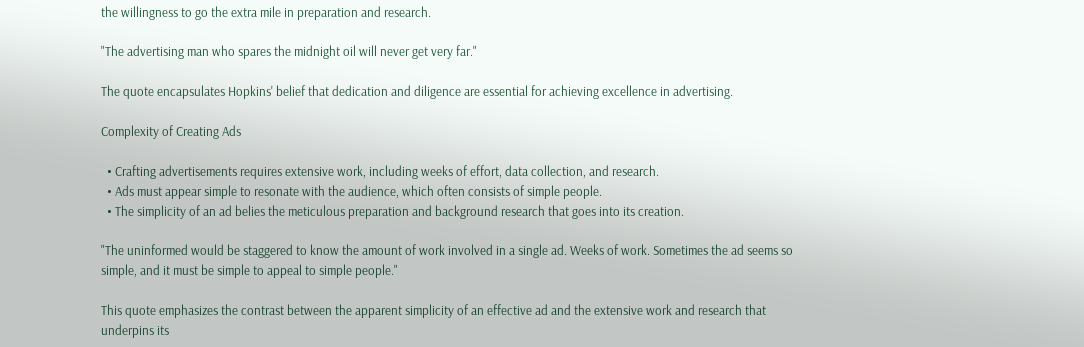the willingness to go the extra mile in preparation and research.

"The advertising man who spares the midnight oil will never get very far."

The quote encapsulates Hopkins' belief that dedication and diligence are essential for achieving excellence in advertising.

Complexity of Creating Ads

  • Crafting advertisements requires extensive work, including weeks of effort, data collection, and research.
  • Ads must appear simple to resonate with the audience, which often consists of simple people.
  • The simplicity of an ad belies the meticulous preparation and background research that goes into its creation.

"The uninformed would be staggered to know the amount of work involved in a single ad. Weeks of work. Sometimes the ad seems so simple, and it must be simple to appeal to simple people."

This quote emphasizes the contrast between the apparent simplicity of an effective ad and the extensive work and research that underpins its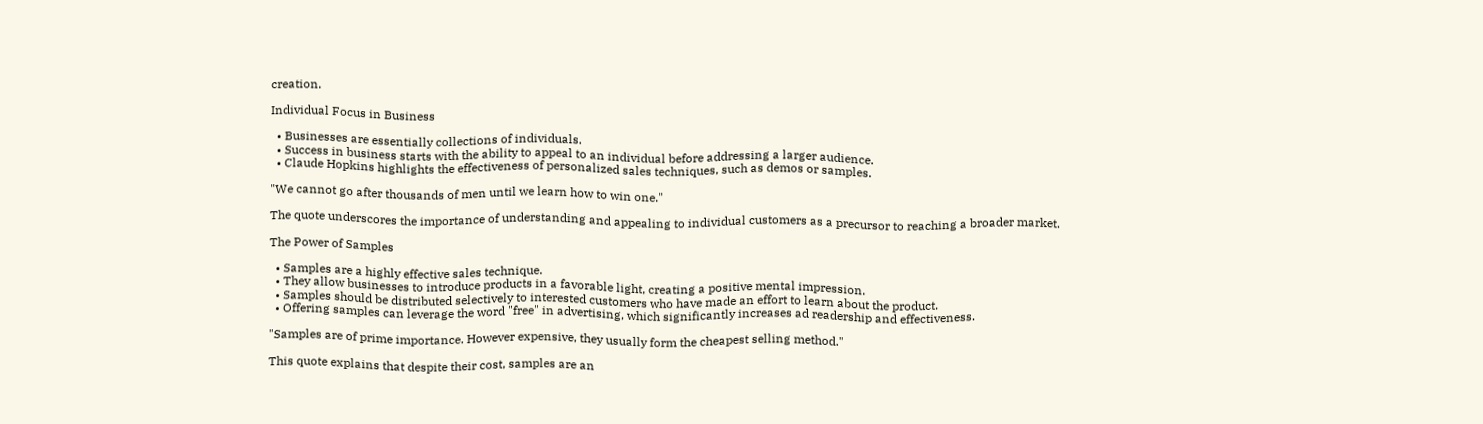creation.

Individual Focus in Business

  • Businesses are essentially collections of individuals.
  • Success in business starts with the ability to appeal to an individual before addressing a larger audience.
  • Claude Hopkins highlights the effectiveness of personalized sales techniques, such as demos or samples.

"We cannot go after thousands of men until we learn how to win one."

The quote underscores the importance of understanding and appealing to individual customers as a precursor to reaching a broader market.

The Power of Samples

  • Samples are a highly effective sales technique.
  • They allow businesses to introduce products in a favorable light, creating a positive mental impression.
  • Samples should be distributed selectively to interested customers who have made an effort to learn about the product.
  • Offering samples can leverage the word "free" in advertising, which significantly increases ad readership and effectiveness.

"Samples are of prime importance. However expensive, they usually form the cheapest selling method."

This quote explains that despite their cost, samples are an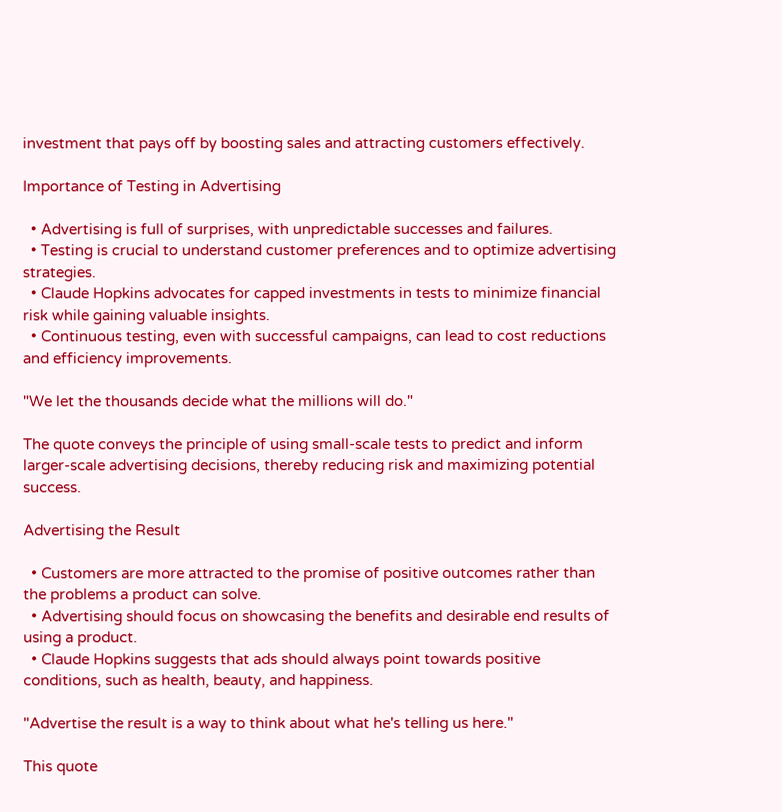investment that pays off by boosting sales and attracting customers effectively.

Importance of Testing in Advertising

  • Advertising is full of surprises, with unpredictable successes and failures.
  • Testing is crucial to understand customer preferences and to optimize advertising strategies.
  • Claude Hopkins advocates for capped investments in tests to minimize financial risk while gaining valuable insights.
  • Continuous testing, even with successful campaigns, can lead to cost reductions and efficiency improvements.

"We let the thousands decide what the millions will do."

The quote conveys the principle of using small-scale tests to predict and inform larger-scale advertising decisions, thereby reducing risk and maximizing potential success.

Advertising the Result

  • Customers are more attracted to the promise of positive outcomes rather than the problems a product can solve.
  • Advertising should focus on showcasing the benefits and desirable end results of using a product.
  • Claude Hopkins suggests that ads should always point towards positive conditions, such as health, beauty, and happiness.

"Advertise the result is a way to think about what he's telling us here."

This quote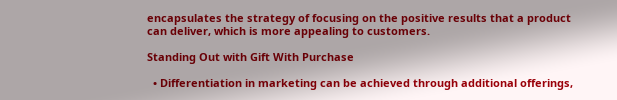encapsulates the strategy of focusing on the positive results that a product can deliver, which is more appealing to customers.

Standing Out with Gift With Purchase

  • Differentiation in marketing can be achieved through additional offerings,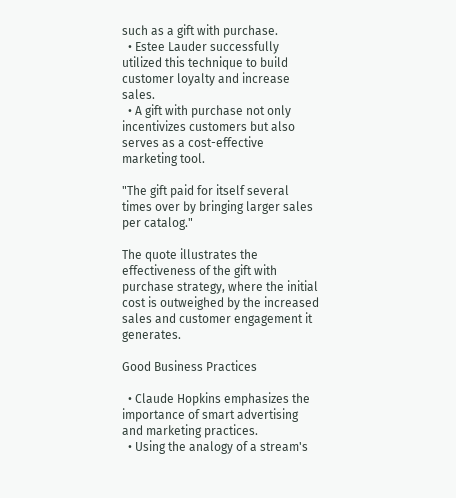such as a gift with purchase.
  • Estee Lauder successfully utilized this technique to build customer loyalty and increase sales.
  • A gift with purchase not only incentivizes customers but also serves as a cost-effective marketing tool.

"The gift paid for itself several times over by bringing larger sales per catalog."

The quote illustrates the effectiveness of the gift with purchase strategy, where the initial cost is outweighed by the increased sales and customer engagement it generates.

Good Business Practices

  • Claude Hopkins emphasizes the importance of smart advertising and marketing practices.
  • Using the analogy of a stream's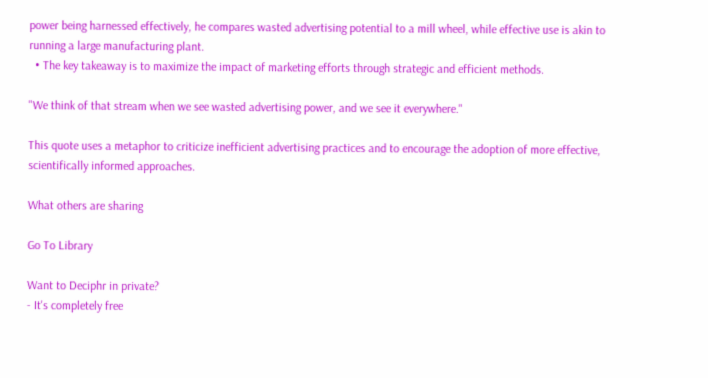power being harnessed effectively, he compares wasted advertising potential to a mill wheel, while effective use is akin to running a large manufacturing plant.
  • The key takeaway is to maximize the impact of marketing efforts through strategic and efficient methods.

"We think of that stream when we see wasted advertising power, and we see it everywhere."

This quote uses a metaphor to criticize inefficient advertising practices and to encourage the adoption of more effective, scientifically informed approaches.

What others are sharing

Go To Library

Want to Deciphr in private?
- It's completely free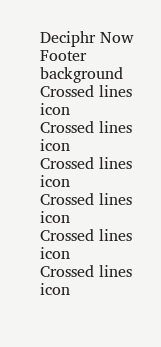Deciphr Now
Footer background
Crossed lines icon
Crossed lines icon
Crossed lines icon
Crossed lines icon
Crossed lines icon
Crossed lines icon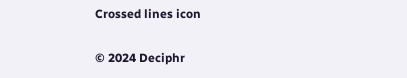Crossed lines icon

© 2024 Deciphr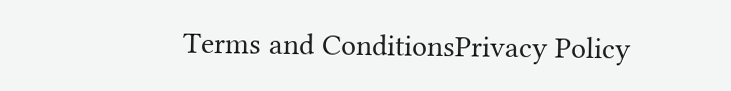Terms and ConditionsPrivacy Policy